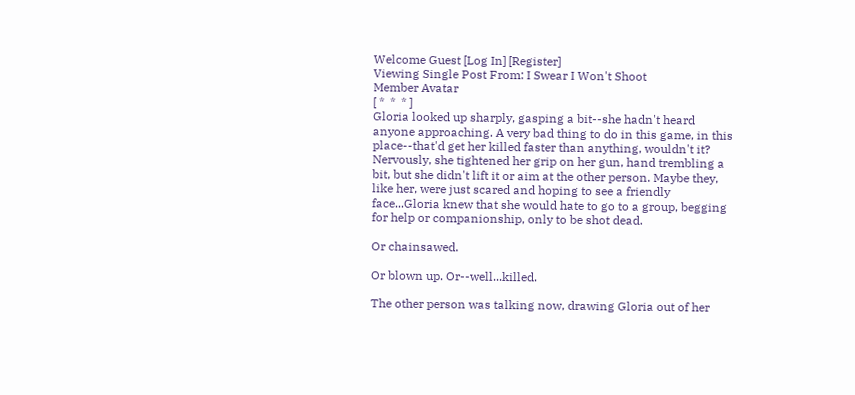Welcome Guest [Log In] [Register]
Viewing Single Post From: I Swear I Won't Shoot
Member Avatar
[ *  *  * ]
Gloria looked up sharply, gasping a bit--she hadn't heard anyone approaching. A very bad thing to do in this game, in this place--that'd get her killed faster than anything, wouldn't it? Nervously, she tightened her grip on her gun, hand trembling a bit, but she didn't lift it or aim at the other person. Maybe they, like her, were just scared and hoping to see a friendly face...Gloria knew that she would hate to go to a group, begging for help or companionship, only to be shot dead.

Or chainsawed.

Or blown up. Or--well...killed.

The other person was talking now, drawing Gloria out of her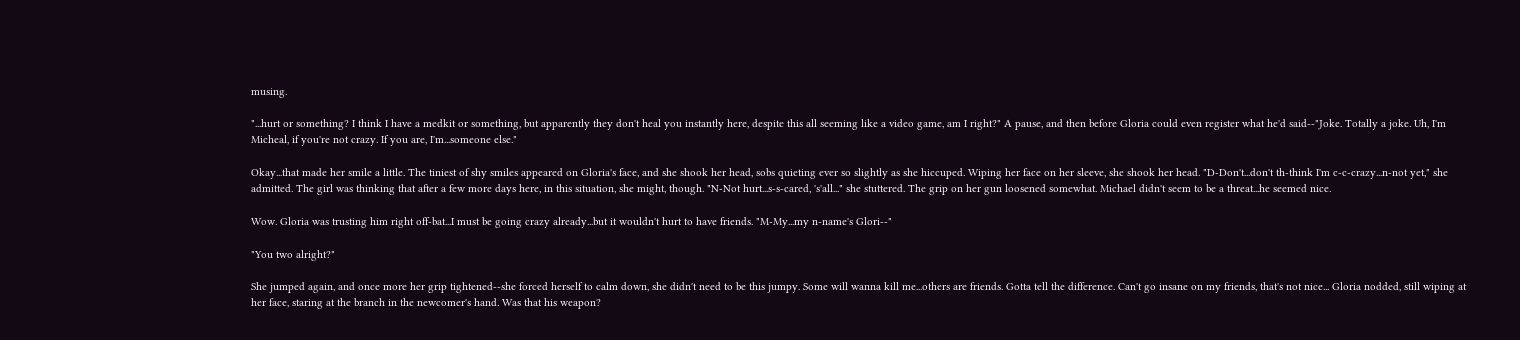musing.

"...hurt or something? I think I have a medkit or something, but apparently they don't heal you instantly here, despite this all seeming like a video game, am I right?" A pause, and then before Gloria could even register what he'd said--"Joke. Totally a joke. Uh, I'm Micheal, if you're not crazy. If you are, I'm...someone else."

Okay...that made her smile a little. The tiniest of shy smiles appeared on Gloria's face, and she shook her head, sobs quieting ever so slightly as she hiccuped. Wiping her face on her sleeve, she shook her head. "D-Don't...don't th-think I'm c-c-crazy...n-not yet," she admitted. The girl was thinking that after a few more days here, in this situation, she might, though. "N-Not hurt...s-s-cared, 's'all..." she stuttered. The grip on her gun loosened somewhat. Michael didn't seem to be a threat...he seemed nice.

Wow. Gloria was trusting him right off-bat...I must be going crazy already...but it wouldn't hurt to have friends. "M-My...my n-name's Glori--"

"You two alright?"

She jumped again, and once more her grip tightened--she forced herself to calm down, she didn't need to be this jumpy. Some will wanna kill me...others are friends. Gotta tell the difference. Can't go insane on my friends, that's not nice... Gloria nodded, still wiping at her face, staring at the branch in the newcomer's hand. Was that his weapon?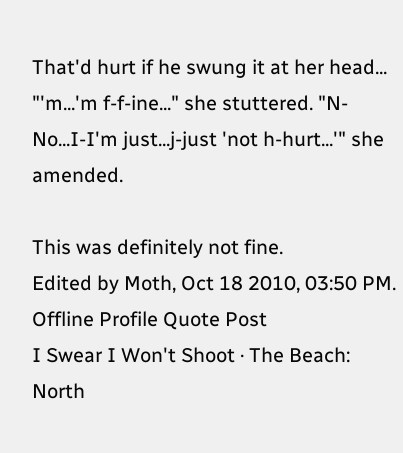That'd hurt if he swung it at her head... "'m...'m f-f-ine..." she stuttered. "N-No...I-I'm just...j-just 'not h-hurt...'" she amended.

This was definitely not fine.
Edited by Moth, Oct 18 2010, 03:50 PM.
Offline Profile Quote Post
I Swear I Won't Shoot · The Beach: North